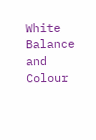White Balance and Colour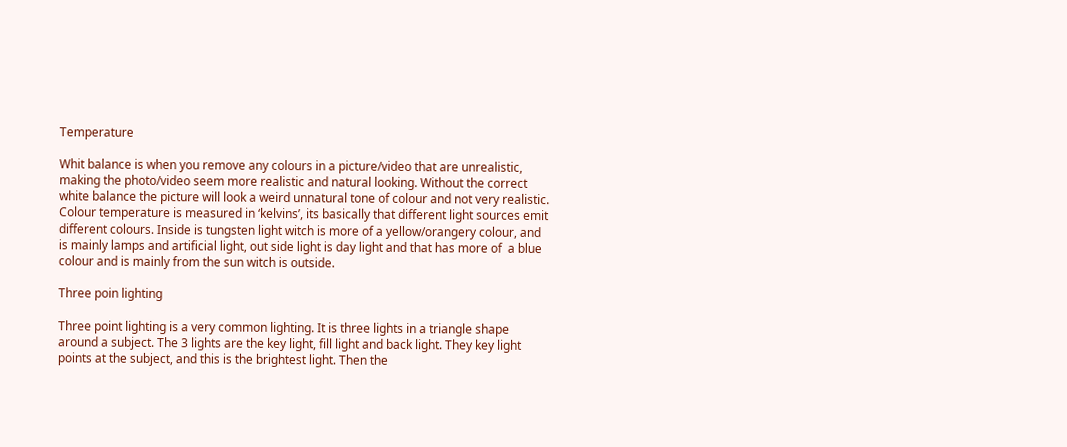Temperature

Whit balance is when you remove any colours in a picture/video that are unrealistic, making the photo/video seem more realistic and natural looking. Without the correct white balance the picture will look a weird unnatural tone of colour and not very realistic. Colour temperature is measured in ‘kelvins’, its basically that different light sources emit different colours. Inside is tungsten light witch is more of a yellow/orangery colour, and is mainly lamps and artificial light, out side light is day light and that has more of  a blue colour and is mainly from the sun witch is outside.

Three poin lighting

Three point lighting is a very common lighting. It is three lights in a triangle shape around a subject. The 3 lights are the key light, fill light and back light. They key light points at the subject, and this is the brightest light. Then the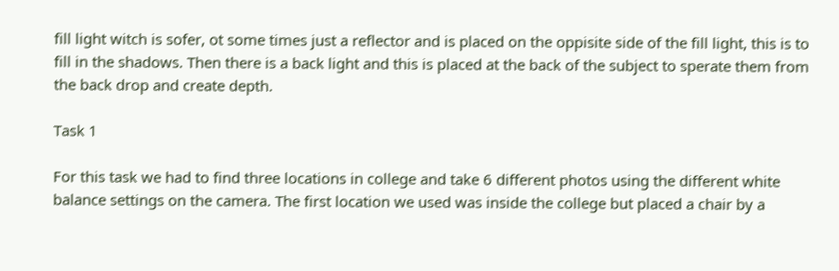fill light witch is sofer, ot some times just a reflector and is placed on the oppisite side of the fill light, this is to fill in the shadows. Then there is a back light and this is placed at the back of the subject to sperate them from the back drop and create depth.

Task 1

For this task we had to find three locations in college and take 6 different photos using the different white balance settings on the camera. The first location we used was inside the college but placed a chair by a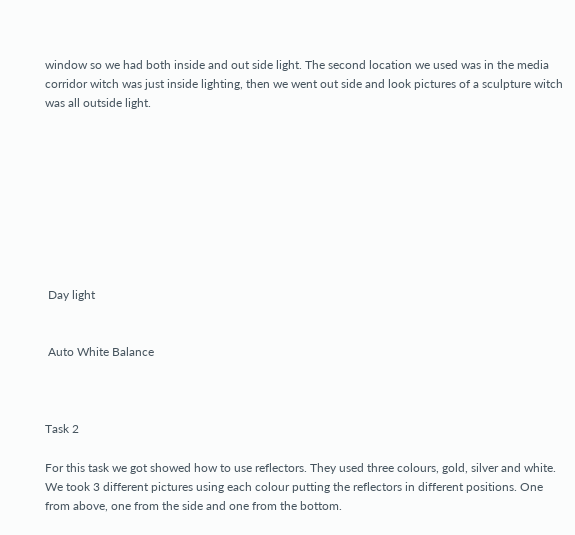window so we had both inside and out side light. The second location we used was in the media corridor witch was just inside lighting, then we went out side and look pictures of a sculpture witch was all outside light.









 Day light


 Auto White Balance



Task 2

For this task we got showed how to use reflectors. They used three colours, gold, silver and white. We took 3 different pictures using each colour putting the reflectors in different positions. One from above, one from the side and one from the bottom.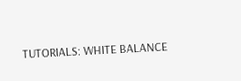TUTORIALS: WHITE BALANCE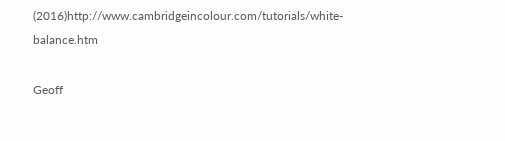(2016)http://www.cambridgeincolour.com/tutorials/white-balance.htm

Geoff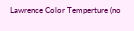Lawrence Color Temperture (no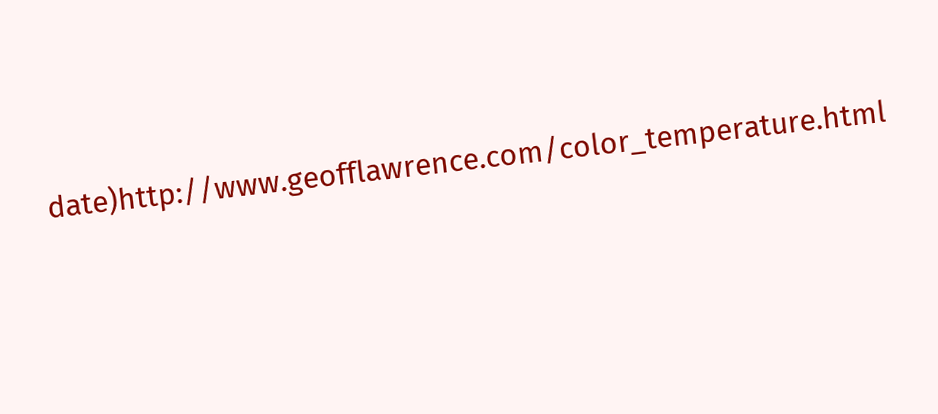date)http://www.geofflawrence.com/color_temperature.html